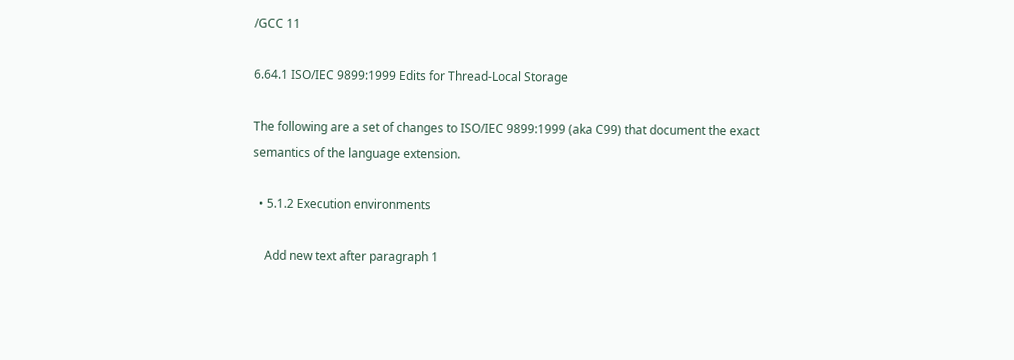/GCC 11

6.64.1 ISO/IEC 9899:1999 Edits for Thread-Local Storage

The following are a set of changes to ISO/IEC 9899:1999 (aka C99) that document the exact semantics of the language extension.

  • 5.1.2 Execution environments

    Add new text after paragraph 1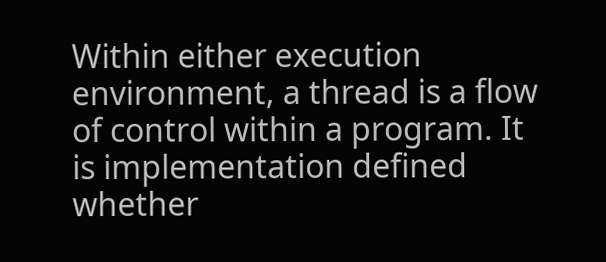Within either execution environment, a thread is a flow of control within a program. It is implementation defined whether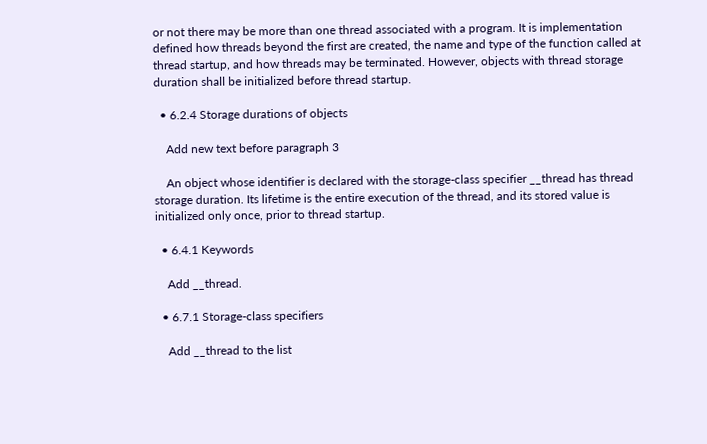or not there may be more than one thread associated with a program. It is implementation defined how threads beyond the first are created, the name and type of the function called at thread startup, and how threads may be terminated. However, objects with thread storage duration shall be initialized before thread startup.

  • 6.2.4 Storage durations of objects

    Add new text before paragraph 3

    An object whose identifier is declared with the storage-class specifier __thread has thread storage duration. Its lifetime is the entire execution of the thread, and its stored value is initialized only once, prior to thread startup.

  • 6.4.1 Keywords

    Add __thread.

  • 6.7.1 Storage-class specifiers

    Add __thread to the list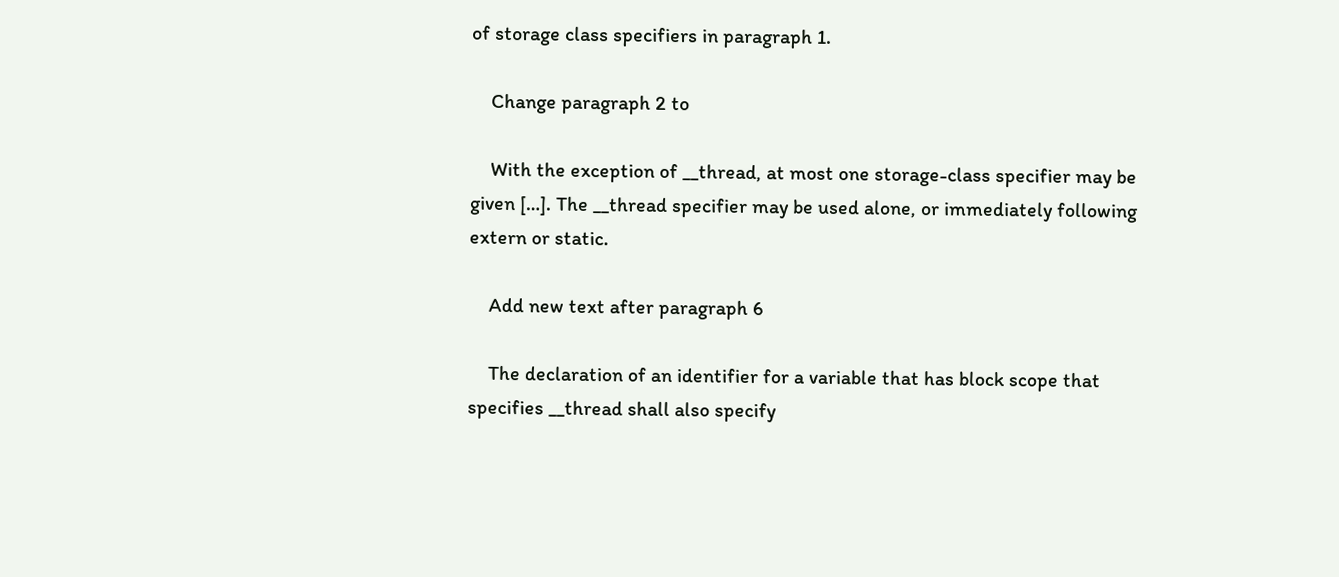of storage class specifiers in paragraph 1.

    Change paragraph 2 to

    With the exception of __thread, at most one storage-class specifier may be given […]. The __thread specifier may be used alone, or immediately following extern or static.

    Add new text after paragraph 6

    The declaration of an identifier for a variable that has block scope that specifies __thread shall also specify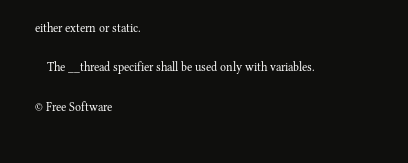either extern or static.

    The __thread specifier shall be used only with variables.

© Free Software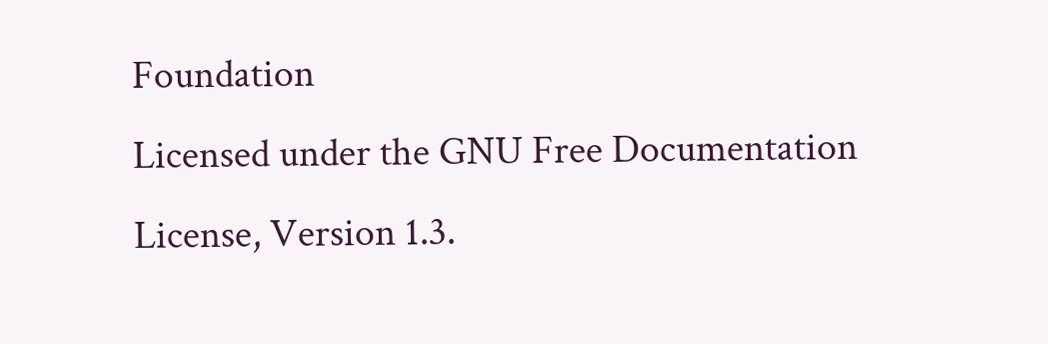Foundation
Licensed under the GNU Free Documentation License, Version 1.3.